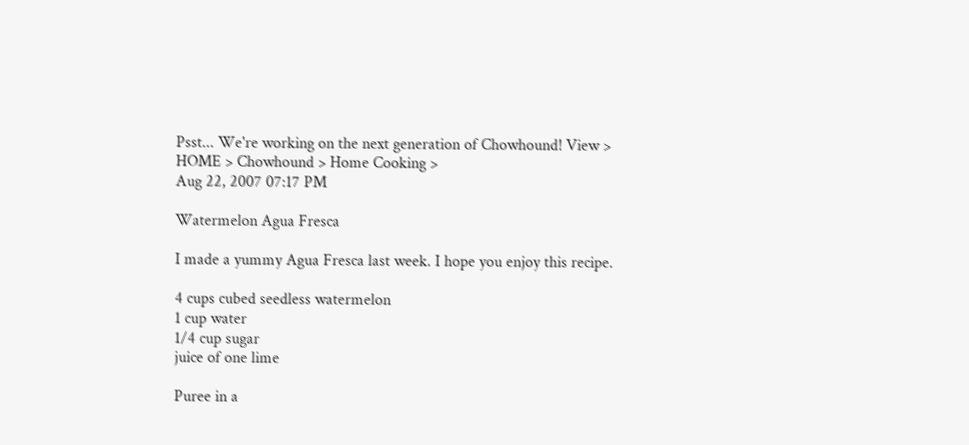Psst... We're working on the next generation of Chowhound! View >
HOME > Chowhound > Home Cooking >
Aug 22, 2007 07:17 PM

Watermelon Agua Fresca

I made a yummy Agua Fresca last week. I hope you enjoy this recipe.

4 cups cubed seedless watermelon
1 cup water
1/4 cup sugar
juice of one lime

Puree in a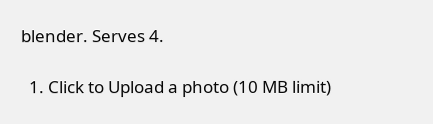blender. Serves 4.

  1. Click to Upload a photo (10 MB limit)